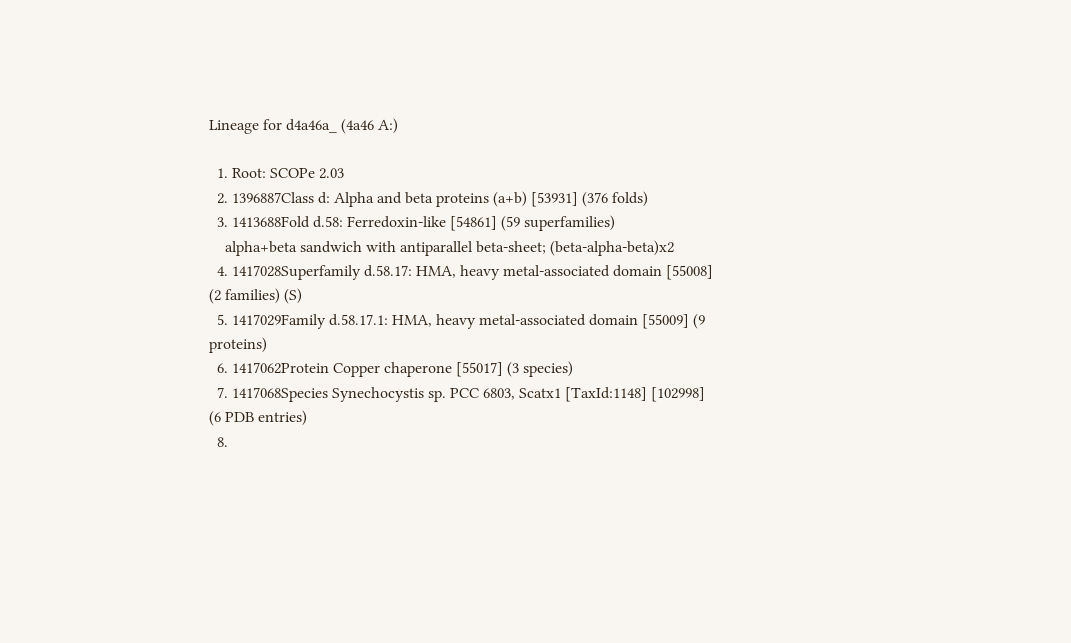Lineage for d4a46a_ (4a46 A:)

  1. Root: SCOPe 2.03
  2. 1396887Class d: Alpha and beta proteins (a+b) [53931] (376 folds)
  3. 1413688Fold d.58: Ferredoxin-like [54861] (59 superfamilies)
    alpha+beta sandwich with antiparallel beta-sheet; (beta-alpha-beta)x2
  4. 1417028Superfamily d.58.17: HMA, heavy metal-associated domain [55008] (2 families) (S)
  5. 1417029Family d.58.17.1: HMA, heavy metal-associated domain [55009] (9 proteins)
  6. 1417062Protein Copper chaperone [55017] (3 species)
  7. 1417068Species Synechocystis sp. PCC 6803, Scatx1 [TaxId:1148] [102998] (6 PDB entries)
  8.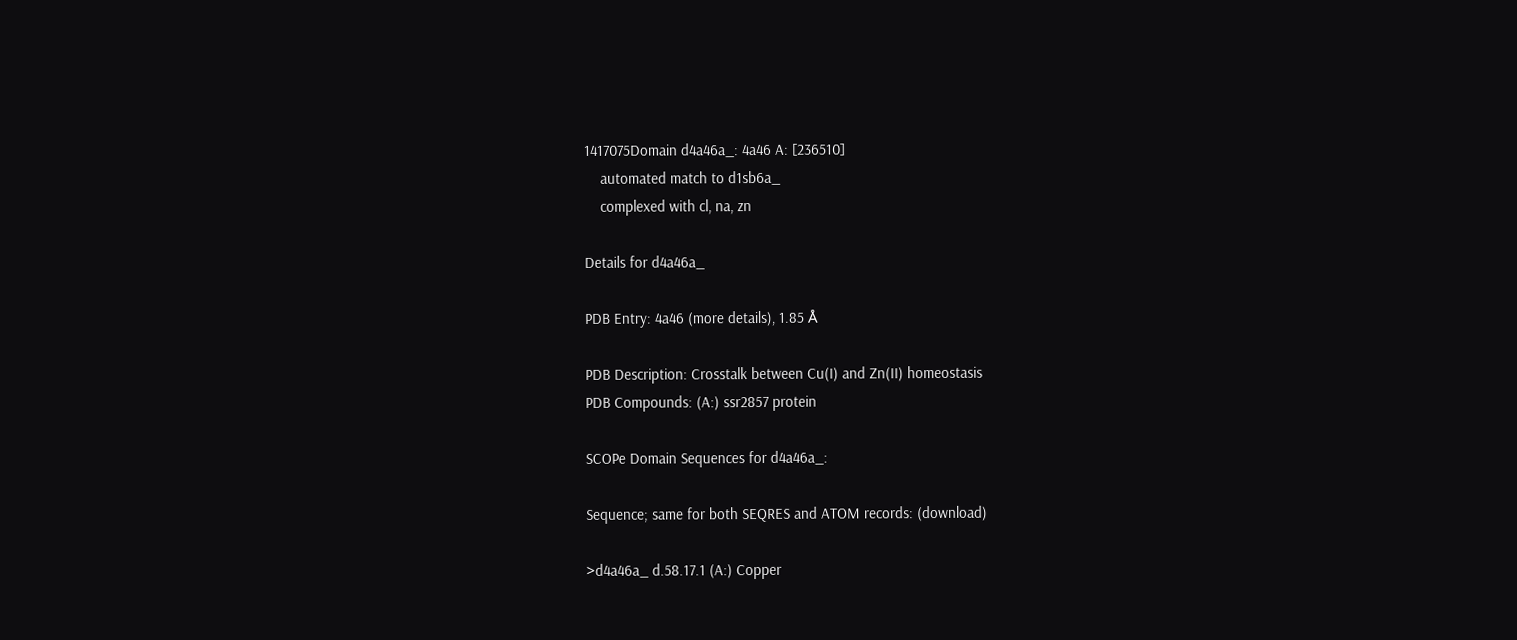1417075Domain d4a46a_: 4a46 A: [236510]
    automated match to d1sb6a_
    complexed with cl, na, zn

Details for d4a46a_

PDB Entry: 4a46 (more details), 1.85 Å

PDB Description: Crosstalk between Cu(I) and Zn(II) homeostasis
PDB Compounds: (A:) ssr2857 protein

SCOPe Domain Sequences for d4a46a_:

Sequence; same for both SEQRES and ATOM records: (download)

>d4a46a_ d.58.17.1 (A:) Copper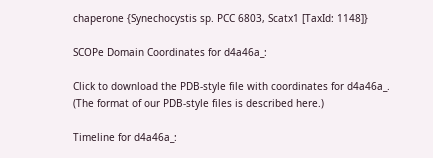chaperone {Synechocystis sp. PCC 6803, Scatx1 [TaxId: 1148]}

SCOPe Domain Coordinates for d4a46a_:

Click to download the PDB-style file with coordinates for d4a46a_.
(The format of our PDB-style files is described here.)

Timeline for d4a46a_: